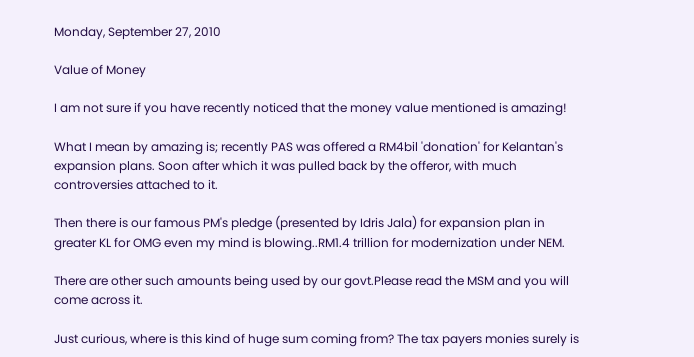Monday, September 27, 2010

Value of Money

I am not sure if you have recently noticed that the money value mentioned is amazing!

What I mean by amazing is; recently PAS was offered a RM4bil 'donation' for Kelantan's expansion plans. Soon after which it was pulled back by the offeror, with much controversies attached to it.

Then there is our famous PM's pledge (presented by Idris Jala) for expansion plan in greater KL for OMG even my mind is blowing..RM1.4 trillion for modernization under NEM.

There are other such amounts being used by our govt.Please read the MSM and you will come across it.

Just curious, where is this kind of huge sum coming from? The tax payers monies surely is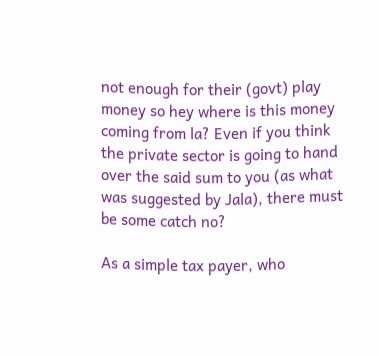not enough for their (govt) play money so hey where is this money coming from la? Even if you think the private sector is going to hand over the said sum to you (as what was suggested by Jala), there must be some catch no?

As a simple tax payer, who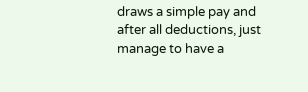draws a simple pay and after all deductions, just manage to have a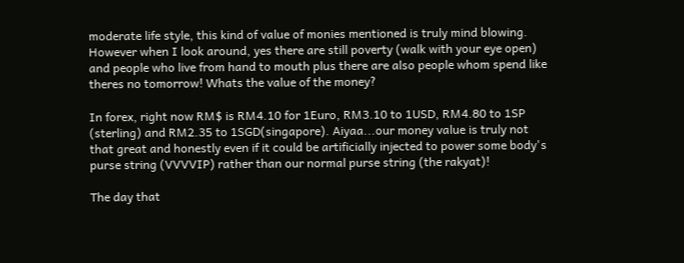moderate life style, this kind of value of monies mentioned is truly mind blowing. However when I look around, yes there are still poverty (walk with your eye open) and people who live from hand to mouth plus there are also people whom spend like theres no tomorrow! Whats the value of the money?

In forex, right now RM$ is RM4.10 for 1Euro, RM3.10 to 1USD, RM4.80 to 1SP (sterling) and RM2.35 to 1SGD(singapore). Aiyaa...our money value is truly not that great and honestly even if it could be artificially injected to power some body's purse string (VVVVIP) rather than our normal purse string (the rakyat)!

The day that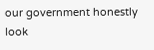our government honestly look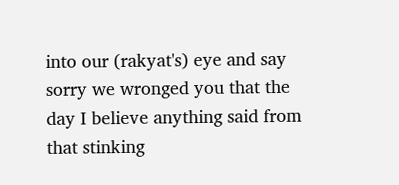into our (rakyat's) eye and say sorry we wronged you that the day I believe anything said from that stinking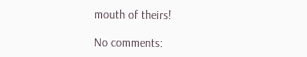mouth of theirs!

No comments: